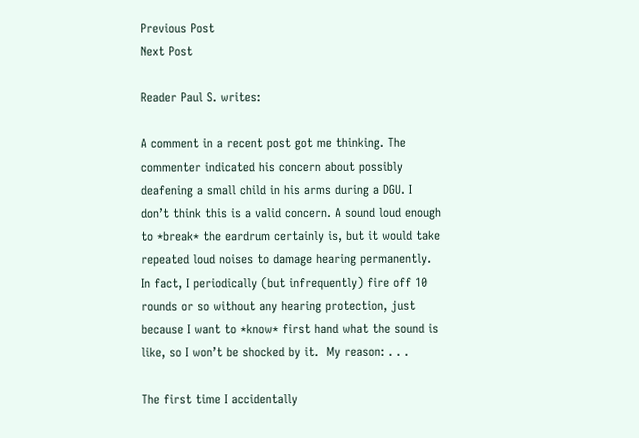Previous Post
Next Post

Reader Paul S. writes:

A comment in a recent post got me thinking. The commenter indicated his concern about possibly deafening a small child in his arms during a DGU. I don’t think this is a valid concern. A sound loud enough to *break* the eardrum certainly is, but it would take repeated loud noises to damage hearing permanently. In fact, I periodically (but infrequently) fire off 10 rounds or so without any hearing protection, just because I want to *know* first hand what the sound is like, so I won’t be shocked by it.  My reason: . . .

The first time I accidentally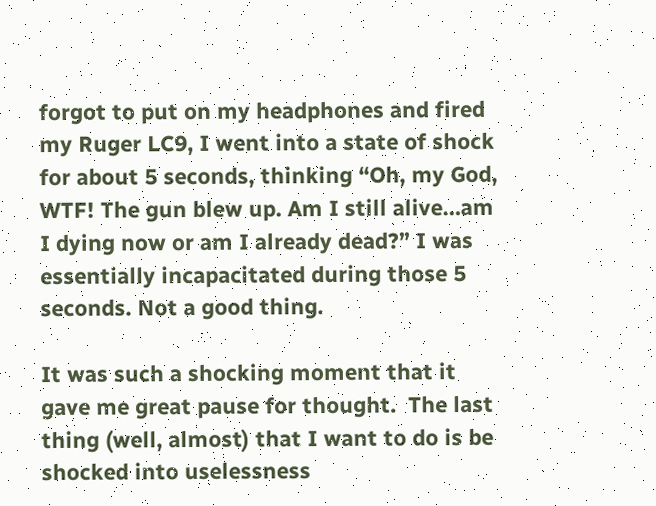forgot to put on my headphones and fired my Ruger LC9, I went into a state of shock for about 5 seconds, thinking “Oh, my God, WTF! The gun blew up. Am I still alive…am I dying now or am I already dead?” I was essentially incapacitated during those 5 seconds. Not a good thing.

It was such a shocking moment that it gave me great pause for thought.  The last thing (well, almost) that I want to do is be shocked into uselessness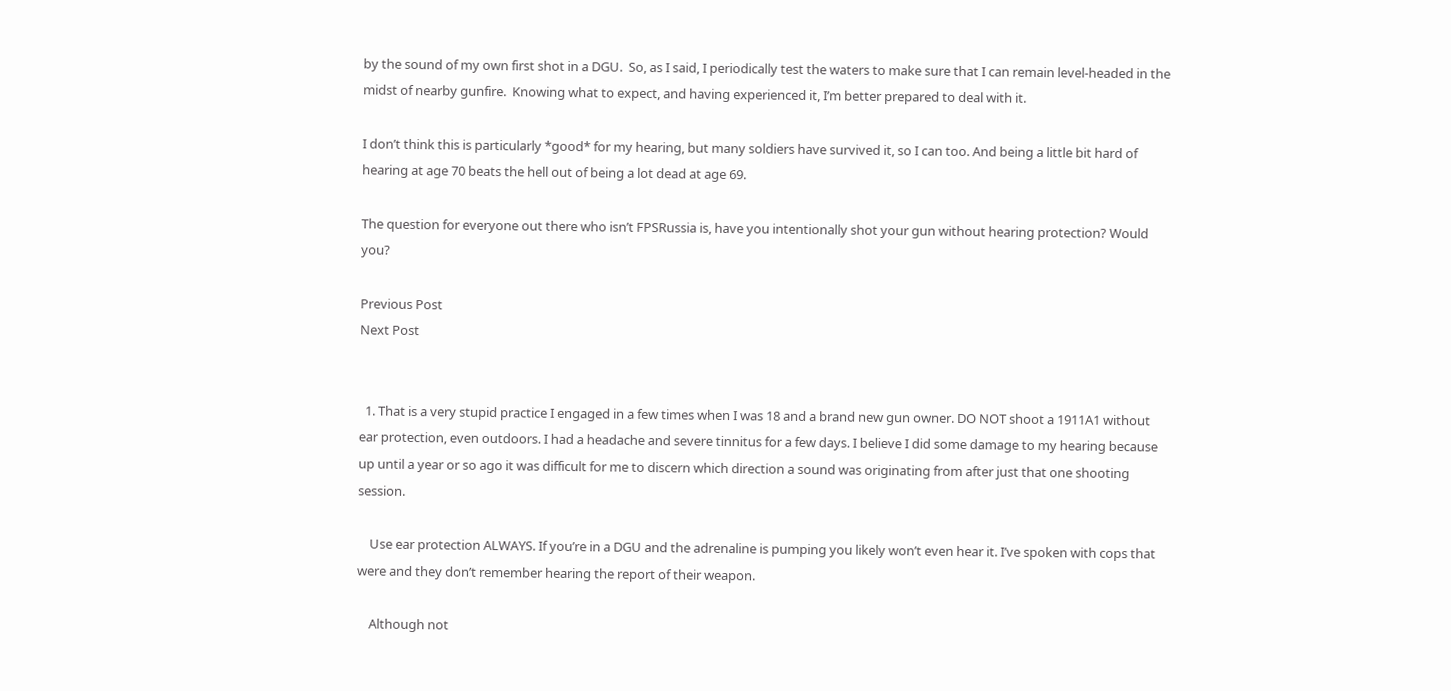by the sound of my own first shot in a DGU.  So, as I said, I periodically test the waters to make sure that I can remain level-headed in the midst of nearby gunfire.  Knowing what to expect, and having experienced it, I’m better prepared to deal with it.

I don’t think this is particularly *good* for my hearing, but many soldiers have survived it, so I can too. And being a little bit hard of hearing at age 70 beats the hell out of being a lot dead at age 69.

The question for everyone out there who isn’t FPSRussia is, have you intentionally shot your gun without hearing protection? Would you?

Previous Post
Next Post


  1. That is a very stupid practice I engaged in a few times when I was 18 and a brand new gun owner. DO NOT shoot a 1911A1 without ear protection, even outdoors. I had a headache and severe tinnitus for a few days. I believe I did some damage to my hearing because up until a year or so ago it was difficult for me to discern which direction a sound was originating from after just that one shooting session.

    Use ear protection ALWAYS. If you’re in a DGU and the adrenaline is pumping you likely won’t even hear it. I’ve spoken with cops that were and they don’t remember hearing the report of their weapon.

    Although not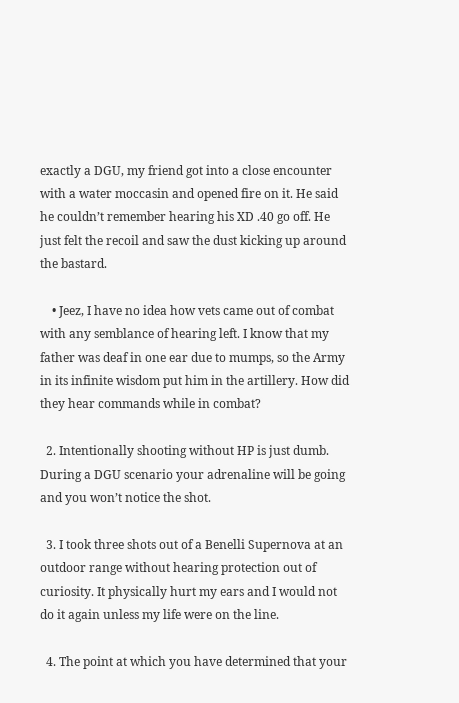exactly a DGU, my friend got into a close encounter with a water moccasin and opened fire on it. He said he couldn’t remember hearing his XD .40 go off. He just felt the recoil and saw the dust kicking up around the bastard.

    • Jeez, I have no idea how vets came out of combat with any semblance of hearing left. I know that my father was deaf in one ear due to mumps, so the Army in its infinite wisdom put him in the artillery. How did they hear commands while in combat?

  2. Intentionally shooting without HP is just dumb. During a DGU scenario your adrenaline will be going and you won’t notice the shot.

  3. I took three shots out of a Benelli Supernova at an outdoor range without hearing protection out of curiosity. It physically hurt my ears and I would not do it again unless my life were on the line.

  4. The point at which you have determined that your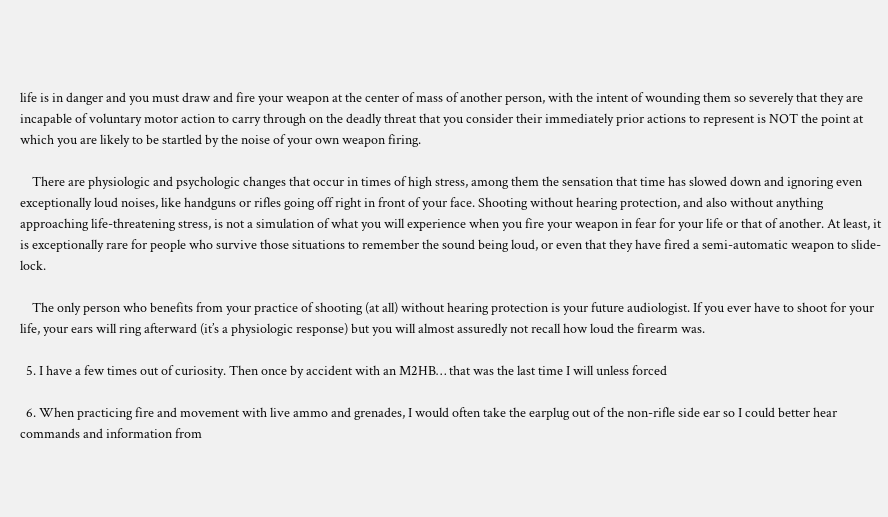life is in danger and you must draw and fire your weapon at the center of mass of another person, with the intent of wounding them so severely that they are incapable of voluntary motor action to carry through on the deadly threat that you consider their immediately prior actions to represent is NOT the point at which you are likely to be startled by the noise of your own weapon firing.

    There are physiologic and psychologic changes that occur in times of high stress, among them the sensation that time has slowed down and ignoring even exceptionally loud noises, like handguns or rifles going off right in front of your face. Shooting without hearing protection, and also without anything approaching life-threatening stress, is not a simulation of what you will experience when you fire your weapon in fear for your life or that of another. At least, it is exceptionally rare for people who survive those situations to remember the sound being loud, or even that they have fired a semi-automatic weapon to slide-lock.

    The only person who benefits from your practice of shooting (at all) without hearing protection is your future audiologist. If you ever have to shoot for your life, your ears will ring afterward (it’s a physiologic response) but you will almost assuredly not recall how loud the firearm was.

  5. I have a few times out of curiosity. Then once by accident with an M2HB… that was the last time I will unless forced

  6. When practicing fire and movement with live ammo and grenades, I would often take the earplug out of the non-rifle side ear so I could better hear commands and information from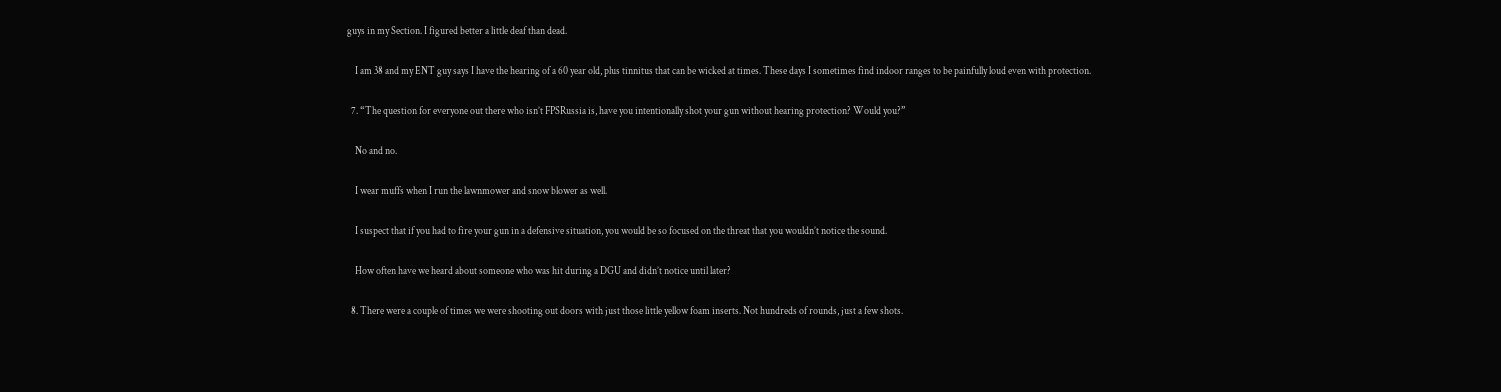guys in my Section. I figured better a little deaf than dead.

    I am 38 and my ENT guy says I have the hearing of a 60 year old, plus tinnitus that can be wicked at times. These days I sometimes find indoor ranges to be painfully loud even with protection.

  7. “The question for everyone out there who isn’t FPSRussia is, have you intentionally shot your gun without hearing protection? Would you?”

    No and no.

    I wear muffs when I run the lawnmower and snow blower as well.

    I suspect that if you had to fire your gun in a defensive situation, you would be so focused on the threat that you wouldn’t notice the sound.

    How often have we heard about someone who was hit during a DGU and didn’t notice until later?

  8. There were a couple of times we were shooting out doors with just those little yellow foam inserts. Not hundreds of rounds, just a few shots.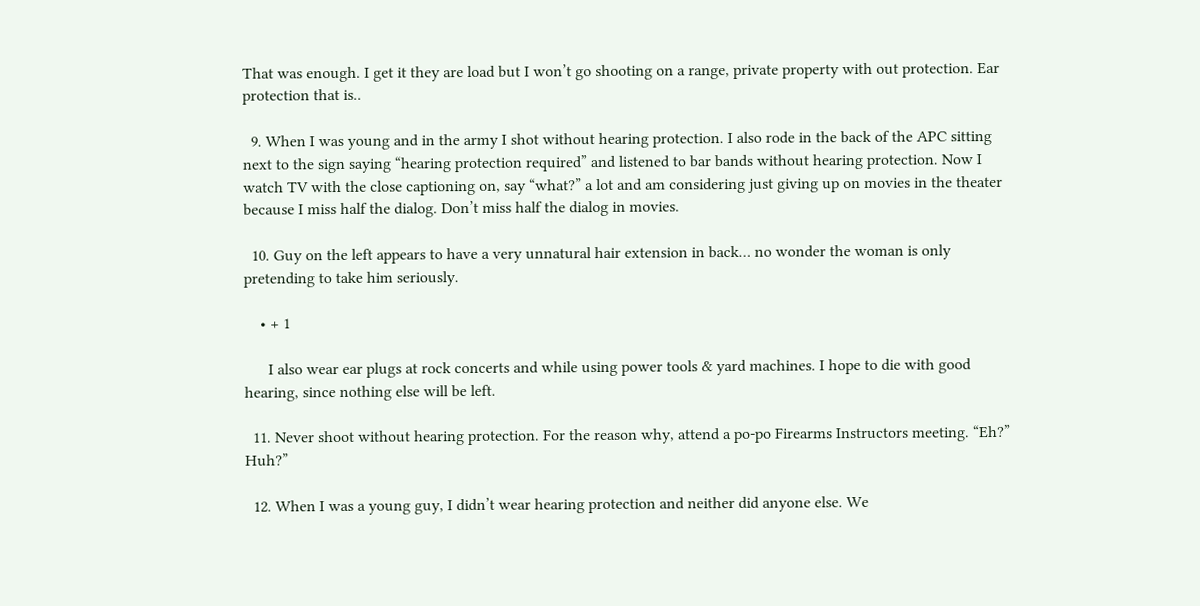That was enough. I get it they are load but I won’t go shooting on a range, private property with out protection. Ear protection that is..

  9. When I was young and in the army I shot without hearing protection. I also rode in the back of the APC sitting next to the sign saying “hearing protection required” and listened to bar bands without hearing protection. Now I watch TV with the close captioning on, say “what?” a lot and am considering just giving up on movies in the theater because I miss half the dialog. Don’t miss half the dialog in movies.

  10. Guy on the left appears to have a very unnatural hair extension in back… no wonder the woman is only pretending to take him seriously.

    • + 1

      I also wear ear plugs at rock concerts and while using power tools & yard machines. I hope to die with good hearing, since nothing else will be left.

  11. Never shoot without hearing protection. For the reason why, attend a po-po Firearms Instructors meeting. “Eh?” Huh?”

  12. When I was a young guy, I didn’t wear hearing protection and neither did anyone else. We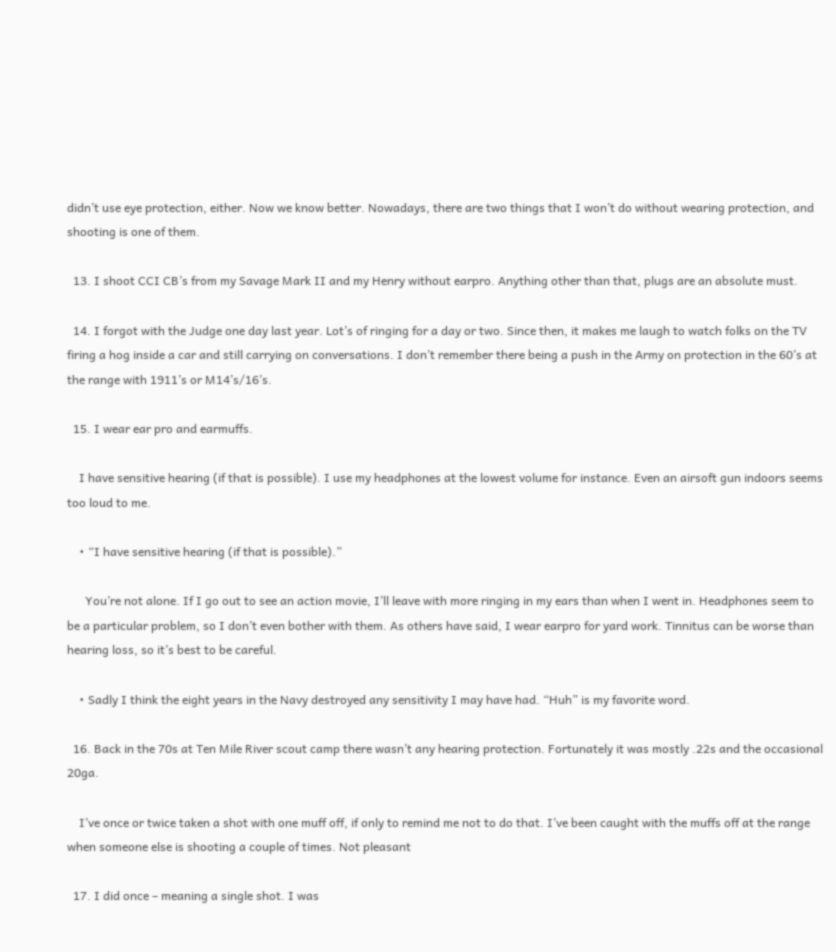didn’t use eye protection, either. Now we know better. Nowadays, there are two things that I won’t do without wearing protection, and shooting is one of them.

  13. I shoot CCI CB’s from my Savage Mark II and my Henry without earpro. Anything other than that, plugs are an absolute must.

  14. I forgot with the Judge one day last year. Lot’s of ringing for a day or two. Since then, it makes me laugh to watch folks on the TV firing a hog inside a car and still carrying on conversations. I don’t remember there being a push in the Army on protection in the 60’s at the range with 1911’s or M14’s/16’s.

  15. I wear ear pro and earmuffs.

    I have sensitive hearing (if that is possible). I use my headphones at the lowest volume for instance. Even an airsoft gun indoors seems too loud to me.

    • “I have sensitive hearing (if that is possible).”

      You’re not alone. If I go out to see an action movie, I’ll leave with more ringing in my ears than when I went in. Headphones seem to be a particular problem, so I don’t even bother with them. As others have said, I wear earpro for yard work. Tinnitus can be worse than hearing loss, so it’s best to be careful.

    • Sadly I think the eight years in the Navy destroyed any sensitivity I may have had. “Huh” is my favorite word.

  16. Back in the 70s at Ten Mile River scout camp there wasn’t any hearing protection. Fortunately it was mostly .22s and the occasional 20ga.

    I’ve once or twice taken a shot with one muff off, if only to remind me not to do that. I’ve been caught with the muffs off at the range when someone else is shooting a couple of times. Not pleasant

  17. I did once – meaning a single shot. I was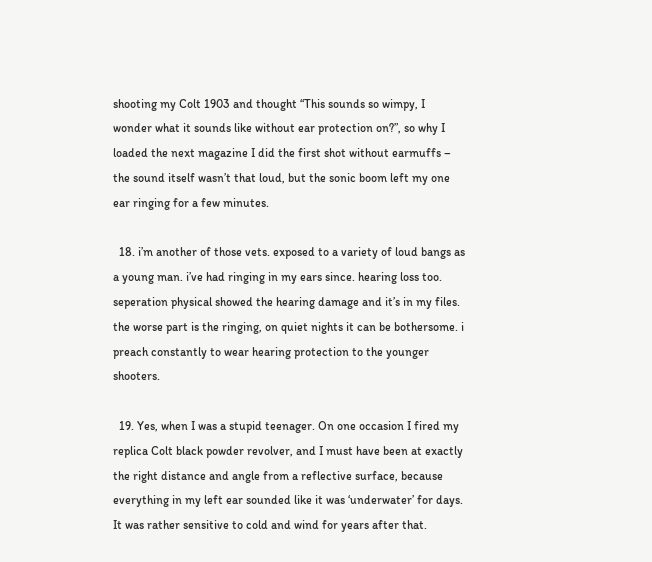shooting my Colt 1903 and thought “This sounds so wimpy, I wonder what it sounds like without ear protection on?”, so why I loaded the next magazine I did the first shot without earmuffs – the sound itself wasn’t that loud, but the sonic boom left my one ear ringing for a few minutes.

  18. i’m another of those vets. exposed to a variety of loud bangs as a young man. i’ve had ringing in my ears since. hearing loss too. seperation physical showed the hearing damage and it’s in my files. the worse part is the ringing, on quiet nights it can be bothersome. i preach constantly to wear hearing protection to the younger shooters.

  19. Yes, when I was a stupid teenager. On one occasion I fired my replica Colt black powder revolver, and I must have been at exactly the right distance and angle from a reflective surface, because everything in my left ear sounded like it was ‘underwater’ for days. It was rather sensitive to cold and wind for years after that.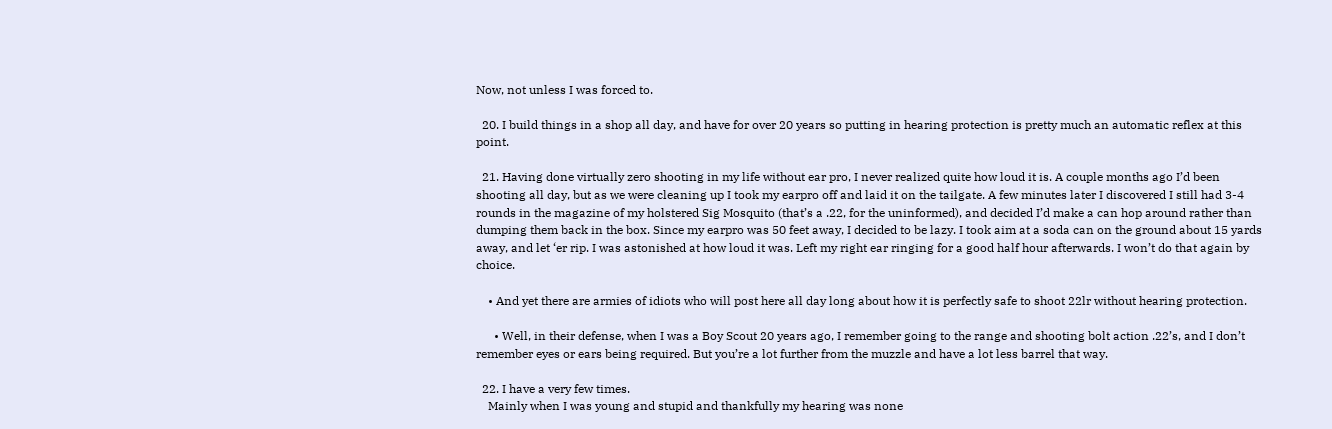Now, not unless I was forced to.

  20. I build things in a shop all day, and have for over 20 years so putting in hearing protection is pretty much an automatic reflex at this point.

  21. Having done virtually zero shooting in my life without ear pro, I never realized quite how loud it is. A couple months ago I’d been shooting all day, but as we were cleaning up I took my earpro off and laid it on the tailgate. A few minutes later I discovered I still had 3-4 rounds in the magazine of my holstered Sig Mosquito (that’s a .22, for the uninformed), and decided I’d make a can hop around rather than dumping them back in the box. Since my earpro was 50 feet away, I decided to be lazy. I took aim at a soda can on the ground about 15 yards away, and let ‘er rip. I was astonished at how loud it was. Left my right ear ringing for a good half hour afterwards. I won’t do that again by choice.

    • And yet there are armies of idiots who will post here all day long about how it is perfectly safe to shoot 22lr without hearing protection.

      • Well, in their defense, when I was a Boy Scout 20 years ago, I remember going to the range and shooting bolt action .22’s, and I don’t remember eyes or ears being required. But you’re a lot further from the muzzle and have a lot less barrel that way.

  22. I have a very few times.
    Mainly when I was young and stupid and thankfully my hearing was none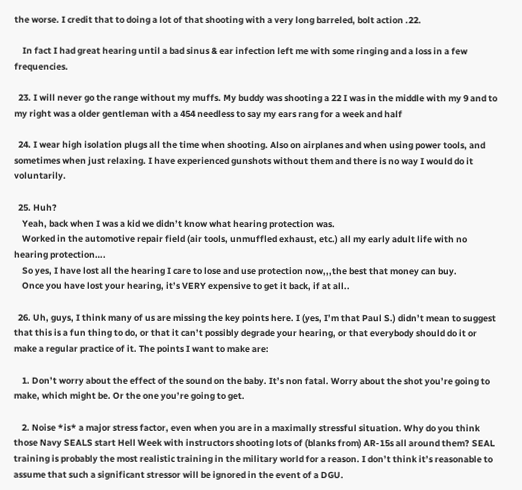the worse. I credit that to doing a lot of that shooting with a very long barreled, bolt action .22.

    In fact I had great hearing until a bad sinus & ear infection left me with some ringing and a loss in a few frequencies.

  23. I will never go the range without my muffs. My buddy was shooting a 22 I was in the middle with my 9 and to my right was a older gentleman with a 454 needless to say my ears rang for a week and half

  24. I wear high isolation plugs all the time when shooting. Also on airplanes and when using power tools, and sometimes when just relaxing. I have experienced gunshots without them and there is no way I would do it voluntarily.

  25. Huh?
    Yeah, back when I was a kid we didn’t know what hearing protection was.
    Worked in the automotive repair field (air tools, unmuffled exhaust, etc.) all my early adult life with no hearing protection….
    So yes, I have lost all the hearing I care to lose and use protection now,,,the best that money can buy.
    Once you have lost your hearing, it’s VERY expensive to get it back, if at all..

  26. Uh, guys, I think many of us are missing the key points here. I (yes, I’m that Paul S.) didn’t mean to suggest that this is a fun thing to do, or that it can’t possibly degrade your hearing, or that everybody should do it or make a regular practice of it. The points I want to make are:

    1. Don’t worry about the effect of the sound on the baby. It’s non fatal. Worry about the shot you’re going to make, which might be. Or the one you’re going to get.

    2. Noise *is* a major stress factor, even when you are in a maximally stressful situation. Why do you think those Navy SEALS start Hell Week with instructors shooting lots of (blanks from) AR-15s all around them? SEAL training is probably the most realistic training in the military world for a reason. I don’t think it’s reasonable to assume that such a significant stressor will be ignored in the event of a DGU.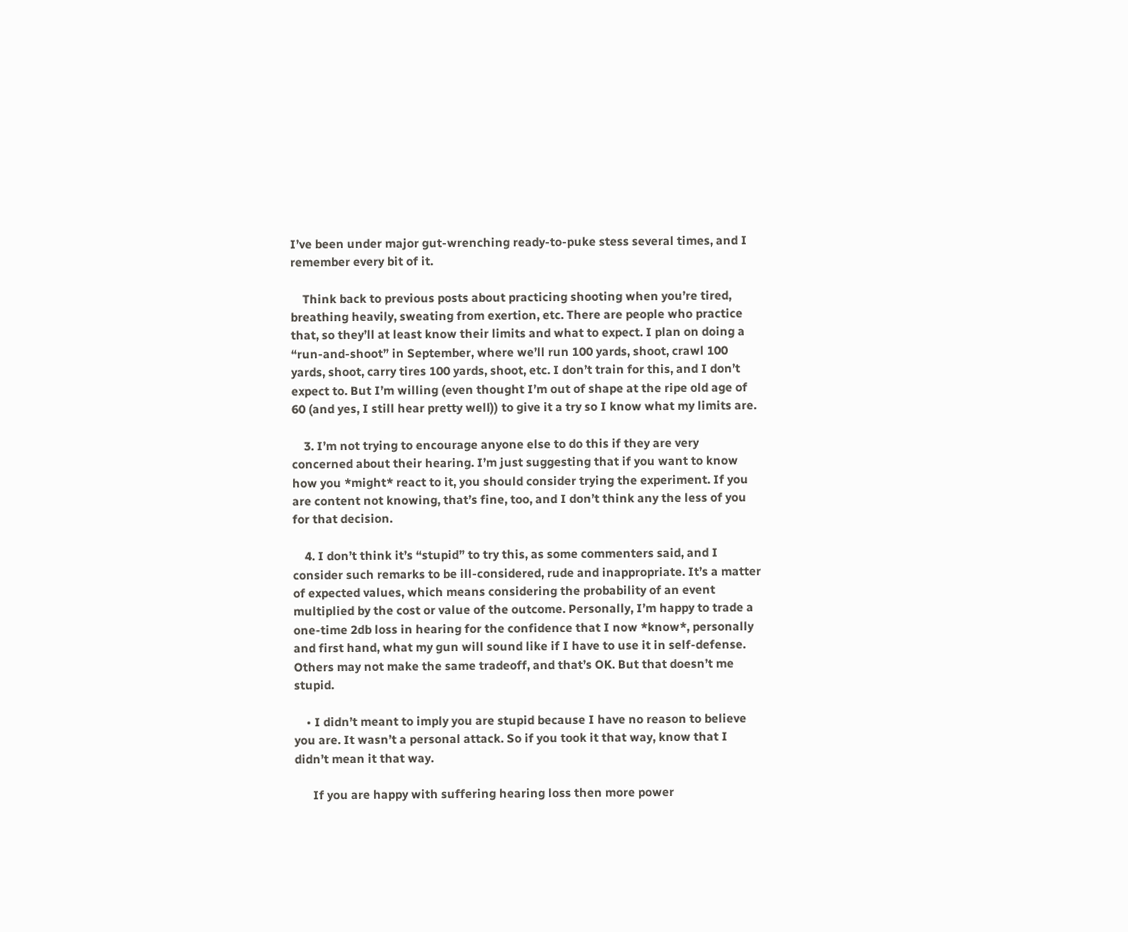I’ve been under major gut-wrenching ready-to-puke stess several times, and I remember every bit of it.

    Think back to previous posts about practicing shooting when you’re tired, breathing heavily, sweating from exertion, etc. There are people who practice that, so they’ll at least know their limits and what to expect. I plan on doing a “run-and-shoot” in September, where we’ll run 100 yards, shoot, crawl 100 yards, shoot, carry tires 100 yards, shoot, etc. I don’t train for this, and I don’t expect to. But I’m willing (even thought I’m out of shape at the ripe old age of 60 (and yes, I still hear pretty well)) to give it a try so I know what my limits are.

    3. I’m not trying to encourage anyone else to do this if they are very concerned about their hearing. I’m just suggesting that if you want to know how you *might* react to it, you should consider trying the experiment. If you are content not knowing, that’s fine, too, and I don’t think any the less of you for that decision.

    4. I don’t think it’s “stupid” to try this, as some commenters said, and I consider such remarks to be ill-considered, rude and inappropriate. It’s a matter of expected values, which means considering the probability of an event multiplied by the cost or value of the outcome. Personally, I’m happy to trade a one-time 2db loss in hearing for the confidence that I now *know*, personally and first hand, what my gun will sound like if I have to use it in self-defense. Others may not make the same tradeoff, and that’s OK. But that doesn’t me stupid.

    • I didn’t meant to imply you are stupid because I have no reason to believe you are. It wasn’t a personal attack. So if you took it that way, know that I didn’t mean it that way.

      If you are happy with suffering hearing loss then more power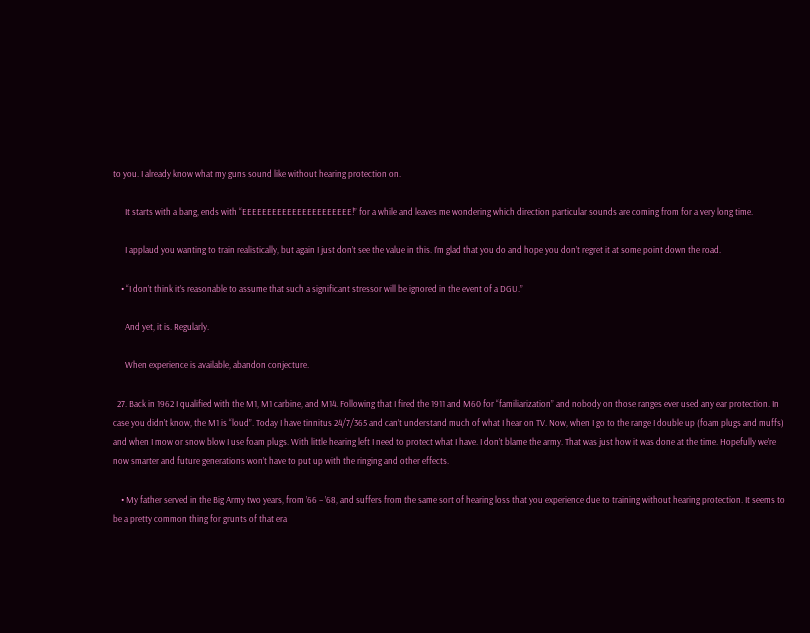to you. I already know what my guns sound like without hearing protection on.

      It starts with a bang, ends with “EEEEEEEEEEEEEEEEEEEEEE!” for a while and leaves me wondering which direction particular sounds are coming from for a very long time.

      I applaud you wanting to train realistically, but again I just don’t see the value in this. I’m glad that you do and hope you don’t regret it at some point down the road.

    • “I don’t think it’s reasonable to assume that such a significant stressor will be ignored in the event of a DGU.”

      And yet, it is. Regularly.

      When experience is available, abandon conjecture.

  27. Back in 1962 I qualified with the M1, M1 carbine, and M14. Following that I fired the 1911 and M60 for “familiarization” and nobody on those ranges ever used any ear protection. In case you didn’t know, the M1 is “loud”. Today I have tinnitus 24/7/365 and can’t understand much of what I hear on TV. Now, when I go to the range I double up (foam plugs and muffs) and when I mow or snow blow I use foam plugs. With little hearing left I need to protect what I have. I don’t blame the army. That was just how it was done at the time. Hopefully we’re now smarter and future generations won’t have to put up with the ringing and other effects.

    • My father served in the Big Army two years, from ’66 – ’68, and suffers from the same sort of hearing loss that you experience due to training without hearing protection. It seems to be a pretty common thing for grunts of that era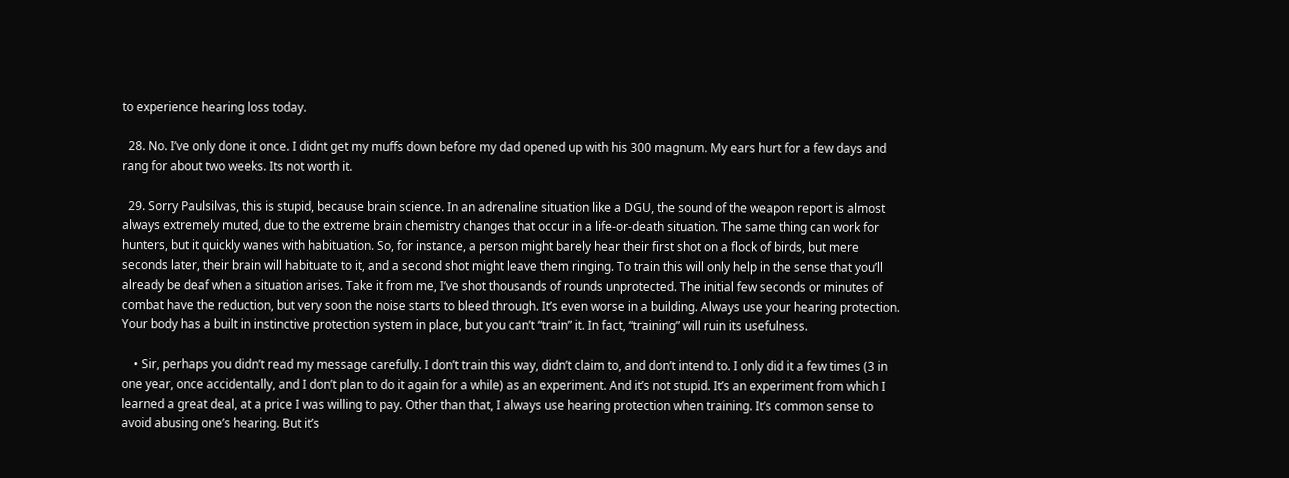to experience hearing loss today.

  28. No. I’ve only done it once. I didnt get my muffs down before my dad opened up with his 300 magnum. My ears hurt for a few days and rang for about two weeks. Its not worth it.

  29. Sorry Paulsilvas, this is stupid, because brain science. In an adrenaline situation like a DGU, the sound of the weapon report is almost always extremely muted, due to the extreme brain chemistry changes that occur in a life-or-death situation. The same thing can work for hunters, but it quickly wanes with habituation. So, for instance, a person might barely hear their first shot on a flock of birds, but mere seconds later, their brain will habituate to it, and a second shot might leave them ringing. To train this will only help in the sense that you’ll already be deaf when a situation arises. Take it from me, I’ve shot thousands of rounds unprotected. The initial few seconds or minutes of combat have the reduction, but very soon the noise starts to bleed through. It’s even worse in a building. Always use your hearing protection. Your body has a built in instinctive protection system in place, but you can’t “train” it. In fact, “training” will ruin its usefulness.

    • Sir, perhaps you didn’t read my message carefully. I don’t train this way, didn’t claim to, and don’t intend to. I only did it a few times (3 in one year, once accidentally, and I don’t plan to do it again for a while) as an experiment. And it’s not stupid. It’s an experiment from which I learned a great deal, at a price I was willing to pay. Other than that, I always use hearing protection when training. It’s common sense to avoid abusing one’s hearing. But it’s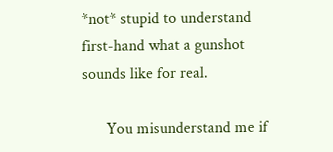*not* stupid to understand first-hand what a gunshot sounds like for real.

      You misunderstand me if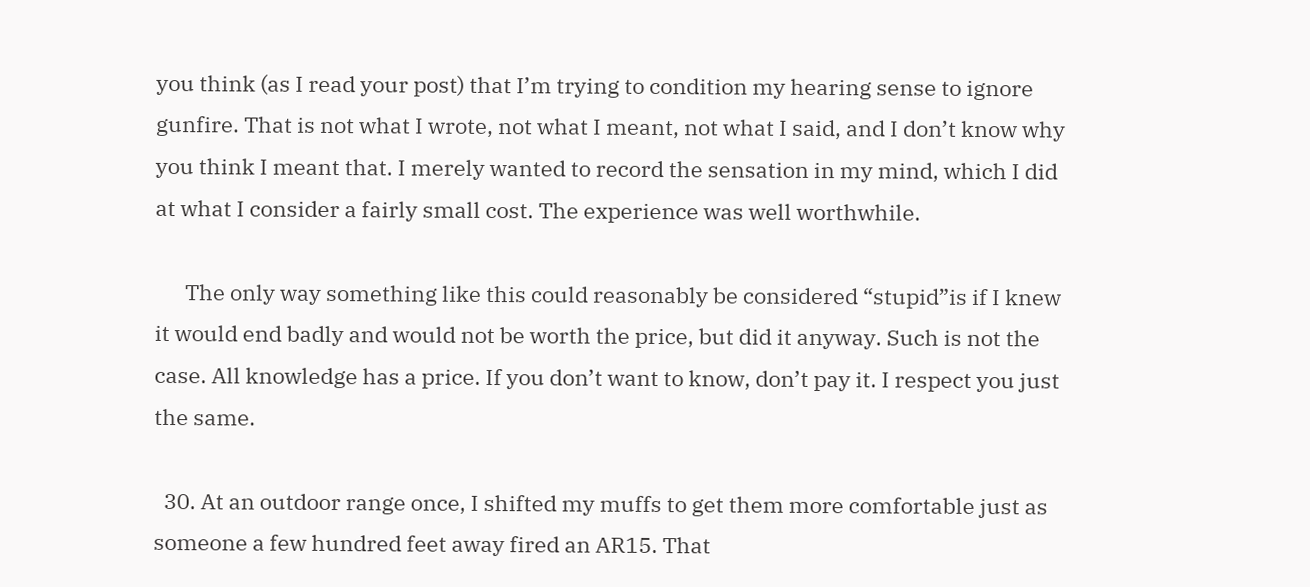you think (as I read your post) that I’m trying to condition my hearing sense to ignore gunfire. That is not what I wrote, not what I meant, not what I said, and I don’t know why you think I meant that. I merely wanted to record the sensation in my mind, which I did at what I consider a fairly small cost. The experience was well worthwhile.

      The only way something like this could reasonably be considered “stupid”is if I knew it would end badly and would not be worth the price, but did it anyway. Such is not the case. All knowledge has a price. If you don’t want to know, don’t pay it. I respect you just the same.

  30. At an outdoor range once, I shifted my muffs to get them more comfortable just as someone a few hundred feet away fired an AR15. That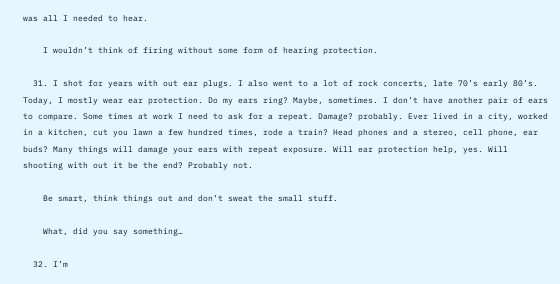was all I needed to hear.

    I wouldn’t think of firing without some form of hearing protection.

  31. I shot for years with out ear plugs. I also went to a lot of rock concerts, late 70’s early 80’s. Today, I mostly wear ear protection. Do my ears ring? Maybe, sometimes. I don’t have another pair of ears to compare. Some times at work I need to ask for a repeat. Damage? probably. Ever lived in a city, worked in a kitchen, cut you lawn a few hundred times, rode a train? Head phones and a stereo, cell phone, ear buds? Many things will damage your ears with repeat exposure. Will ear protection help, yes. Will shooting with out it be the end? Probably not.

    Be smart, think things out and don’t sweat the small stuff.

    What, did you say something…

  32. I’m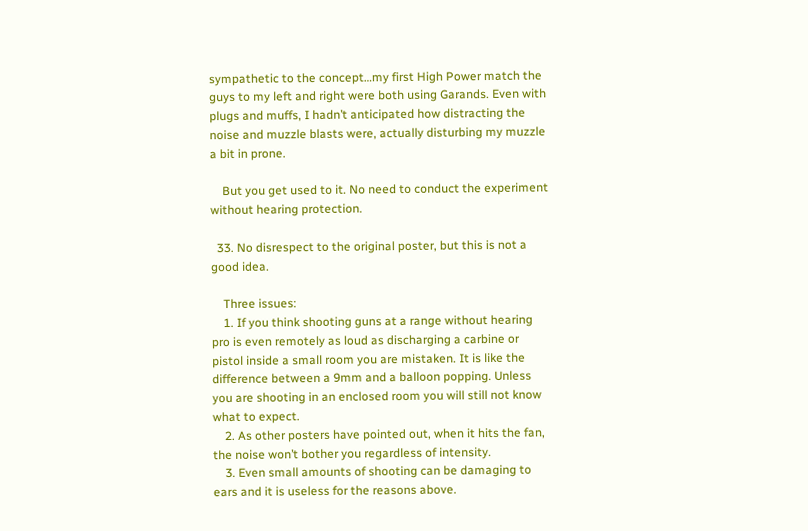sympathetic to the concept…my first High Power match the guys to my left and right were both using Garands. Even with plugs and muffs, I hadn’t anticipated how distracting the noise and muzzle blasts were, actually disturbing my muzzle a bit in prone.

    But you get used to it. No need to conduct the experiment without hearing protection.

  33. No disrespect to the original poster, but this is not a good idea.

    Three issues:
    1. If you think shooting guns at a range without hearing pro is even remotely as loud as discharging a carbine or pistol inside a small room you are mistaken. It is like the difference between a 9mm and a balloon popping. Unless you are shooting in an enclosed room you will still not know what to expect.
    2. As other posters have pointed out, when it hits the fan, the noise won’t bother you regardless of intensity.
    3. Even small amounts of shooting can be damaging to ears and it is useless for the reasons above.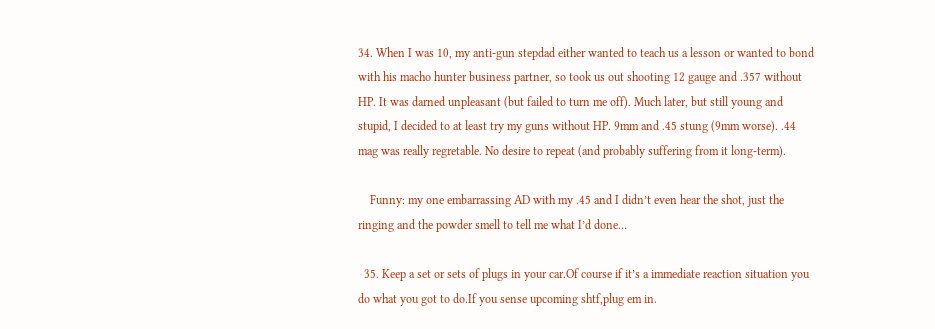34. When I was 10, my anti-gun stepdad either wanted to teach us a lesson or wanted to bond with his macho hunter business partner, so took us out shooting 12 gauge and .357 without HP. It was darned unpleasant (but failed to turn me off). Much later, but still young and stupid, I decided to at least try my guns without HP. 9mm and .45 stung (9mm worse). .44 mag was really regretable. No desire to repeat (and probably suffering from it long-term).

    Funny: my one embarrassing AD with my .45 and I didn’t even hear the shot, just the ringing and the powder smell to tell me what I’d done…

  35. Keep a set or sets of plugs in your car.Of course if it’s a immediate reaction situation you do what you got to do.If you sense upcoming shtf,plug em in.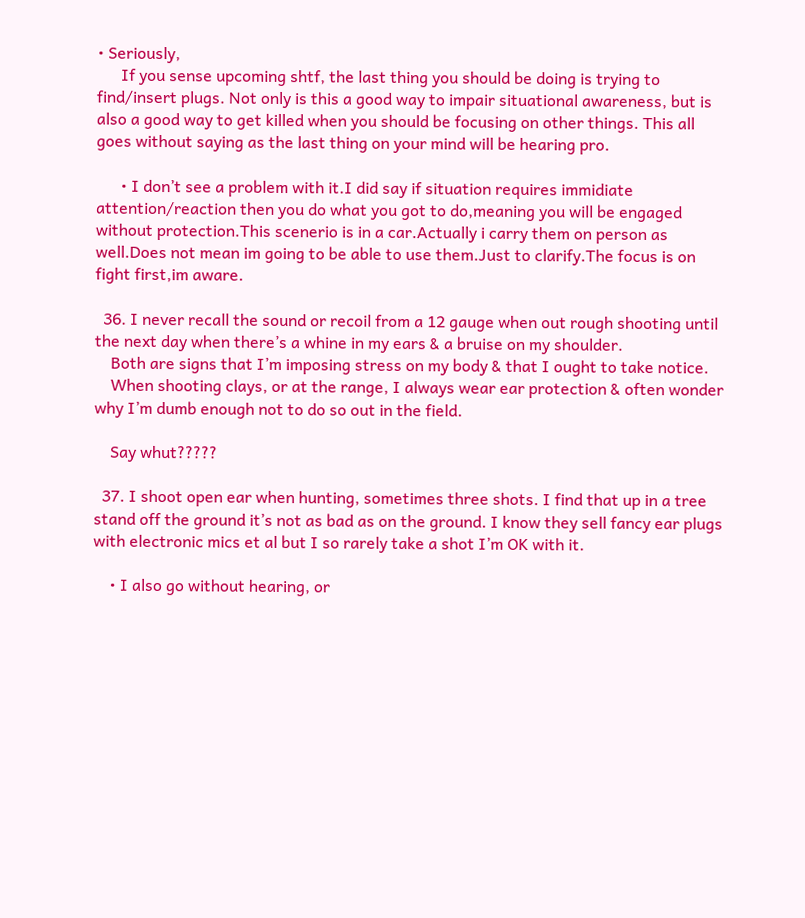• Seriously,
      If you sense upcoming shtf, the last thing you should be doing is trying to find/insert plugs. Not only is this a good way to impair situational awareness, but is also a good way to get killed when you should be focusing on other things. This all goes without saying as the last thing on your mind will be hearing pro.

      • I don’t see a problem with it.I did say if situation requires immidiate attention/reaction then you do what you got to do,meaning you will be engaged without protection.This scenerio is in a car.Actually i carry them on person as well.Does not mean im going to be able to use them.Just to clarify.The focus is on fight first,im aware.

  36. I never recall the sound or recoil from a 12 gauge when out rough shooting until the next day when there’s a whine in my ears & a bruise on my shoulder.
    Both are signs that I’m imposing stress on my body & that I ought to take notice.
    When shooting clays, or at the range, I always wear ear protection & often wonder why I’m dumb enough not to do so out in the field.

    Say whut?????

  37. I shoot open ear when hunting, sometimes three shots. I find that up in a tree stand off the ground it’s not as bad as on the ground. I know they sell fancy ear plugs with electronic mics et al but I so rarely take a shot I’m OK with it.

    • I also go without hearing, or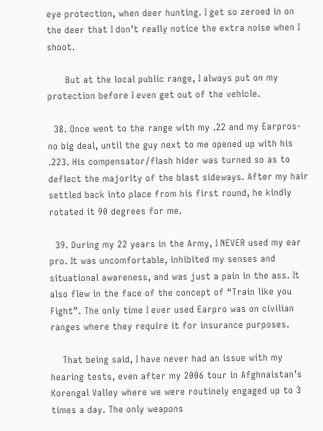eye protection, when deer hunting. I get so zeroed in on the deer that I don’t really notice the extra noise when I shoot.

      But at the local public range, I always put on my protection before I even get out of the vehicle.

  38. Once went to the range with my .22 and my Earpros- no big deal, until the guy next to me opened up with his .223. His compensator/flash hider was turned so as to deflect the majority of the blast sideways. After my hair settled back into place from his first round, he kindly rotated it 90 degrees for me.

  39. During my 22 years in the Army, I NEVER used my ear pro. It was uncomfortable, inhibited my senses and situational awareness, and was just a pain in the ass. It also flew in the face of the concept of “Train like you Fight”. The only time I ever used Earpro was on civilian ranges where they require it for insurance purposes.

    That being said, I have never had an issue with my hearing tests, even after my 2006 tour in Afghnaistan’s Korengal Valley where we were routinely engaged up to 3 times a day. The only weapons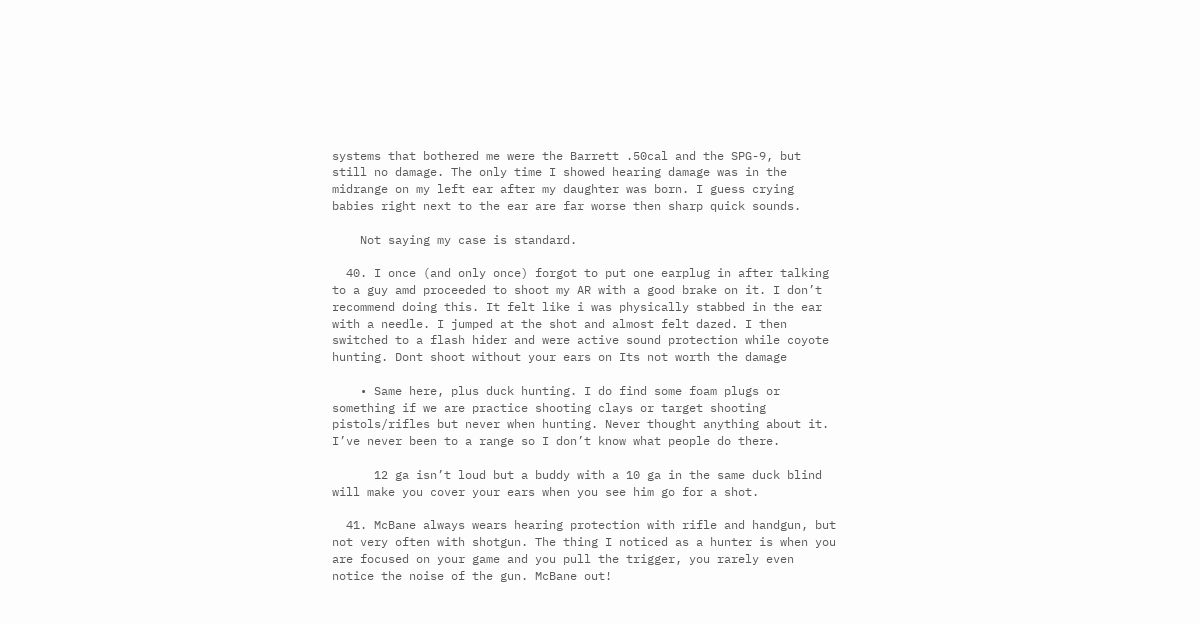systems that bothered me were the Barrett .50cal and the SPG-9, but still no damage. The only time I showed hearing damage was in the midrange on my left ear after my daughter was born. I guess crying babies right next to the ear are far worse then sharp quick sounds.

    Not saying my case is standard.

  40. I once (and only once) forgot to put one earplug in after talking to a guy amd proceeded to shoot my AR with a good brake on it. I don’t recommend doing this. It felt like i was physically stabbed in the ear with a needle. I jumped at the shot and almost felt dazed. I then switched to a flash hider and were active sound protection while coyote hunting. Dont shoot without your ears on Its not worth the damage

    • Same here, plus duck hunting. I do find some foam plugs or something if we are practice shooting clays or target shooting pistols/rifles but never when hunting. Never thought anything about it. I’ve never been to a range so I don’t know what people do there.

      12 ga isn’t loud but a buddy with a 10 ga in the same duck blind will make you cover your ears when you see him go for a shot.

  41. McBane always wears hearing protection with rifle and handgun, but not very often with shotgun. The thing I noticed as a hunter is when you are focused on your game and you pull the trigger, you rarely even notice the noise of the gun. McBane out!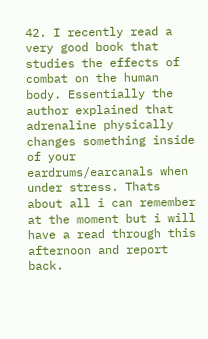42. I recently read a very good book that studies the effects of combat on the human body. Essentially the author explained that adrenaline physically changes something inside of your eardrums/earcanals when under stress. Thats about all i can remember at the moment but i will have a read through this afternoon and report back.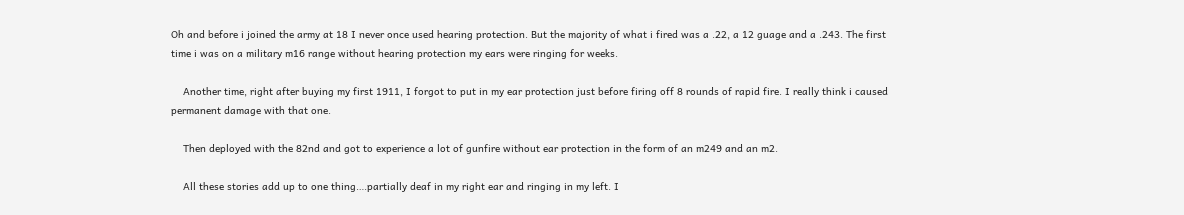Oh and before i joined the army at 18 I never once used hearing protection. But the majority of what i fired was a .22, a 12 guage and a .243. The first time i was on a military m16 range without hearing protection my ears were ringing for weeks.

    Another time, right after buying my first 1911, I forgot to put in my ear protection just before firing off 8 rounds of rapid fire. I really think i caused permanent damage with that one.

    Then deployed with the 82nd and got to experience a lot of gunfire without ear protection in the form of an m249 and an m2.

    All these stories add up to one thing….partially deaf in my right ear and ringing in my left. I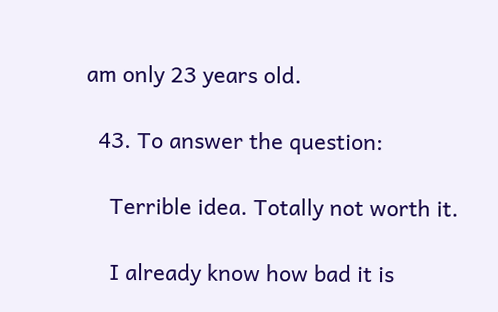am only 23 years old.

  43. To answer the question:

    Terrible idea. Totally not worth it.

    I already know how bad it is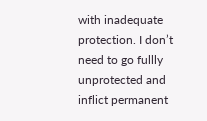with inadequate protection. I don’t need to go fullly unprotected and inflict permanent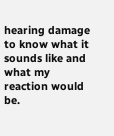hearing damage to know what it sounds like and what my reaction would be.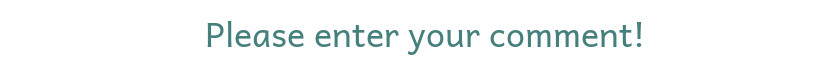Please enter your comment!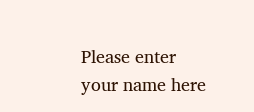Please enter your name here